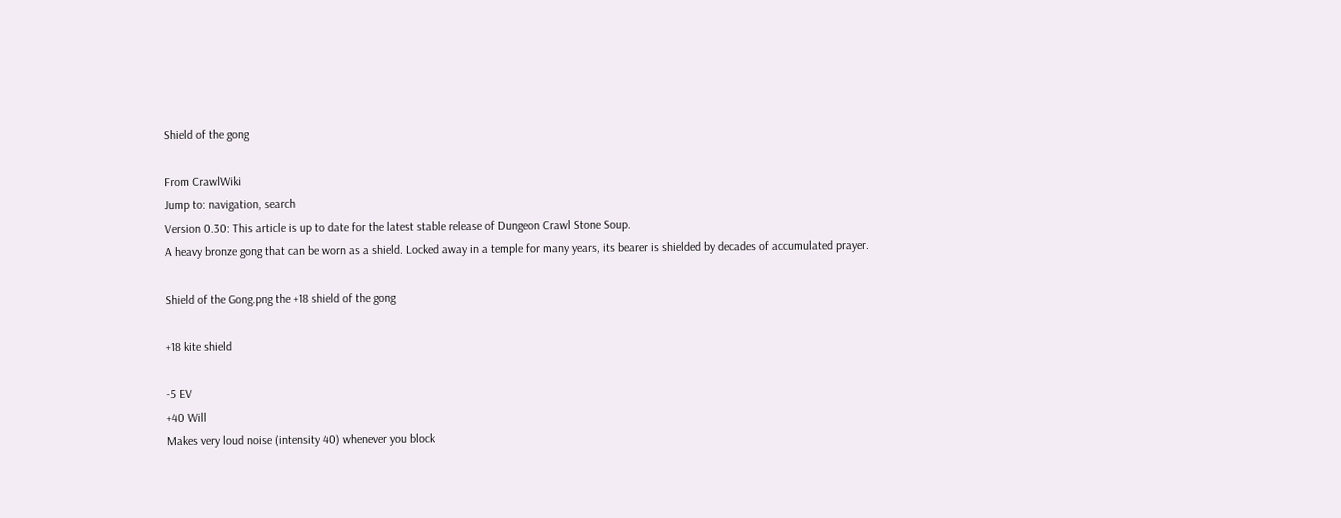Shield of the gong

From CrawlWiki
Jump to: navigation, search
Version 0.30: This article is up to date for the latest stable release of Dungeon Crawl Stone Soup.
A heavy bronze gong that can be worn as a shield. Locked away in a temple for many years, its bearer is shielded by decades of accumulated prayer.

Shield of the Gong.png the +18 shield of the gong

+18 kite shield

-5 EV
+40 Will
Makes very loud noise (intensity 40) whenever you block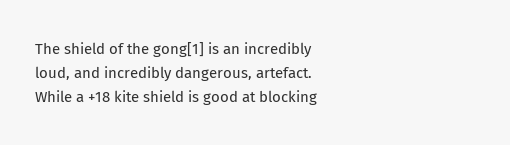The shield of the gong[1] is an incredibly loud, and incredibly dangerous, artefact. While a +18 kite shield is good at blocking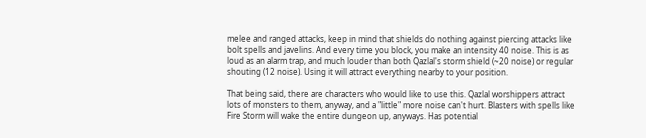melee and ranged attacks, keep in mind that shields do nothing against piercing attacks like bolt spells and javelins. And every time you block, you make an intensity 40 noise. This is as loud as an alarm trap, and much louder than both Qazlal's storm shield (~20 noise) or regular shouting (12 noise). Using it will attract everything nearby to your position.

That being said, there are characters who would like to use this. Qazlal worshippers attract lots of monsters to them, anyway, and a "little" more noise can't hurt. Blasters with spells like Fire Storm will wake the entire dungeon up, anyways. Has potential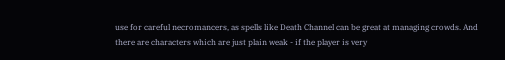use for careful necromancers, as spells like Death Channel can be great at managing crowds. And there are characters which are just plain weak - if the player is very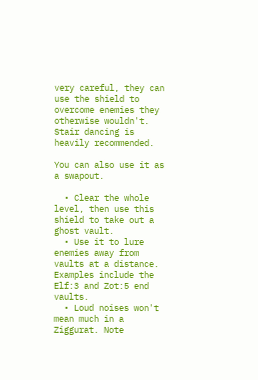very careful, they can use the shield to overcome enemies they otherwise wouldn't. Stair dancing is heavily recommended.

You can also use it as a swapout.

  • Clear the whole level, then use this shield to take out a ghost vault.
  • Use it to lure enemies away from vaults at a distance. Examples include the Elf:3 and Zot:5 end vaults.
  • Loud noises won't mean much in a Ziggurat. Note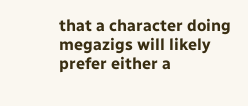that a character doing megazigs will likely prefer either a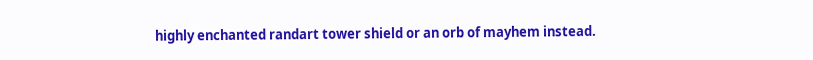highly enchanted randart tower shield or an orb of mayhem instead.